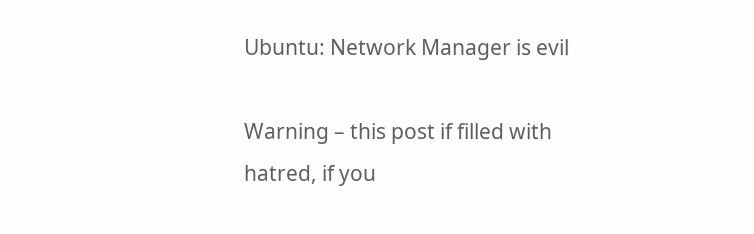Ubuntu: Network Manager is evil

Warning – this post if filled with hatred, if you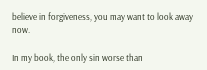believe in forgiveness, you may want to look away now.

In my book, the only sin worse than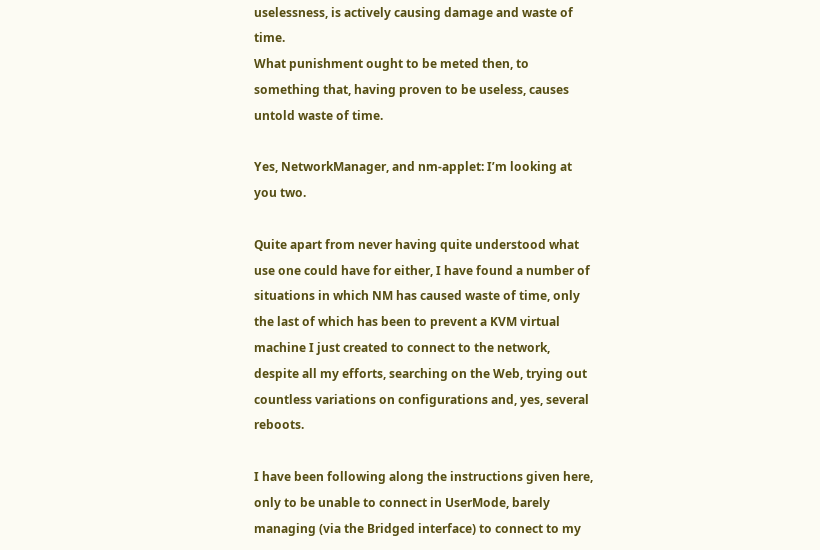uselessness, is actively causing damage and waste of time.
What punishment ought to be meted then, to something that, having proven to be useless, causes untold waste of time.

Yes, NetworkManager, and nm-applet: I’m looking at you two.

Quite apart from never having quite understood what use one could have for either, I have found a number of situations in which NM has caused waste of time, only the last of which has been to prevent a KVM virtual machine I just created to connect to the network, despite all my efforts, searching on the Web, trying out countless variations on configurations and, yes, several reboots.

I have been following along the instructions given here, only to be unable to connect in UserMode, barely managing (via the Bridged interface) to connect to my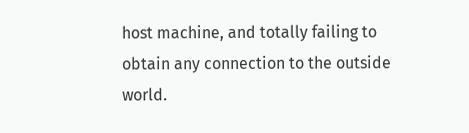host machine, and totally failing to obtain any connection to the outside world.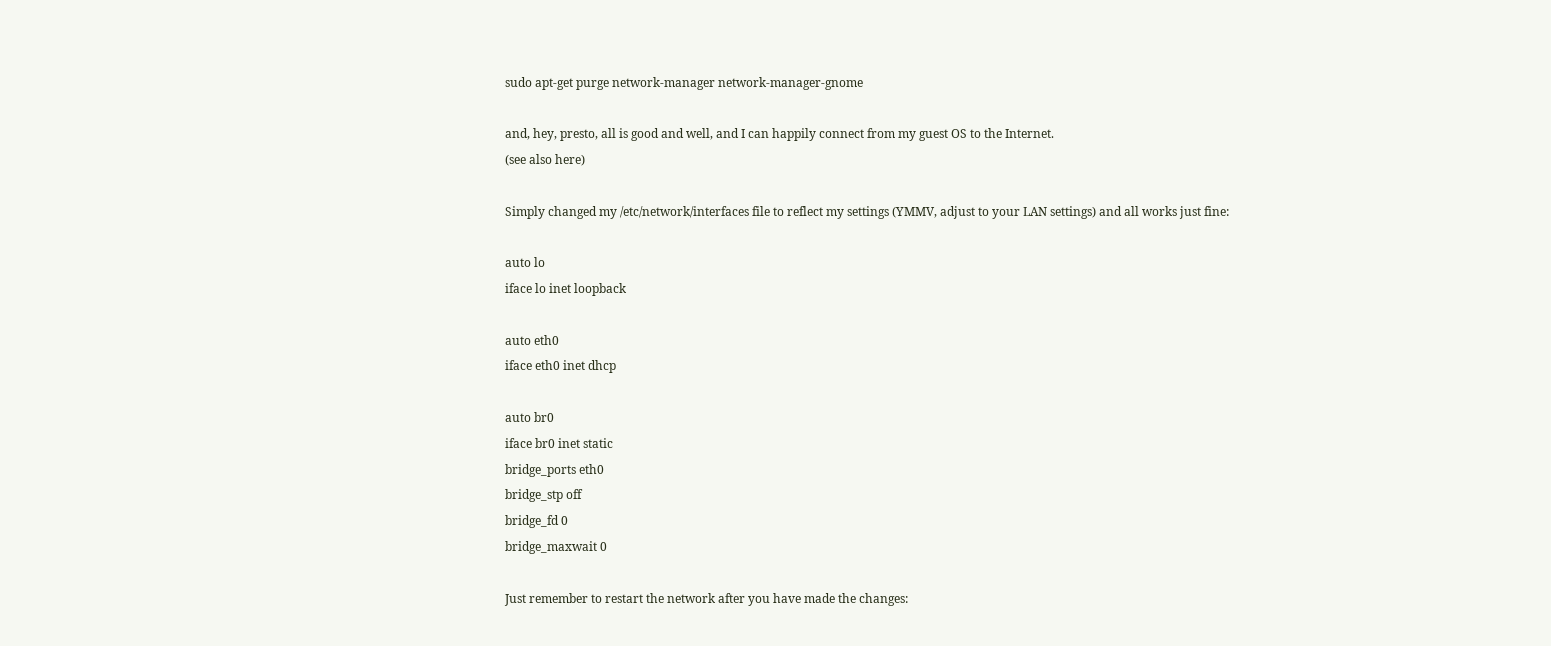sudo apt-get purge network-manager network-manager-gnome

and, hey, presto, all is good and well, and I can happily connect from my guest OS to the Internet.
(see also here)

Simply changed my /etc/network/interfaces file to reflect my settings (YMMV, adjust to your LAN settings) and all works just fine:

auto lo
iface lo inet loopback

auto eth0
iface eth0 inet dhcp

auto br0
iface br0 inet static
bridge_ports eth0
bridge_stp off
bridge_fd 0
bridge_maxwait 0

Just remember to restart the network after you have made the changes: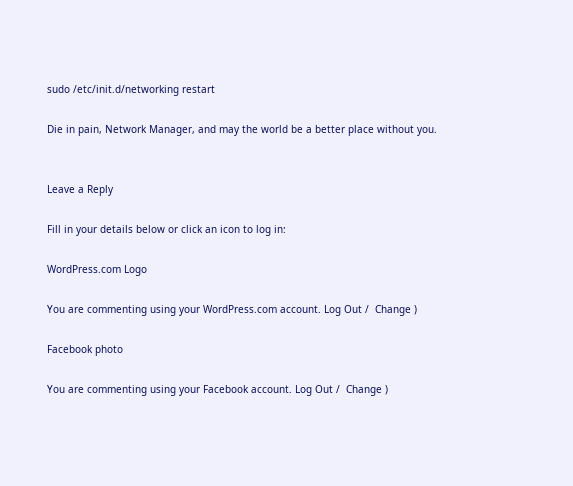sudo /etc/init.d/networking restart

Die in pain, Network Manager, and may the world be a better place without you.


Leave a Reply

Fill in your details below or click an icon to log in:

WordPress.com Logo

You are commenting using your WordPress.com account. Log Out /  Change )

Facebook photo

You are commenting using your Facebook account. Log Out /  Change )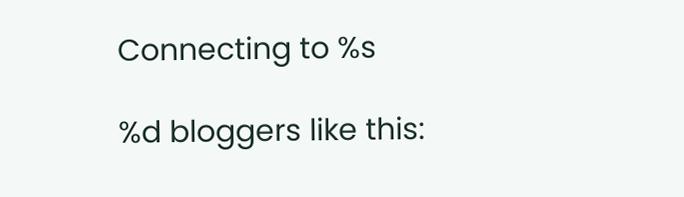Connecting to %s

%d bloggers like this: